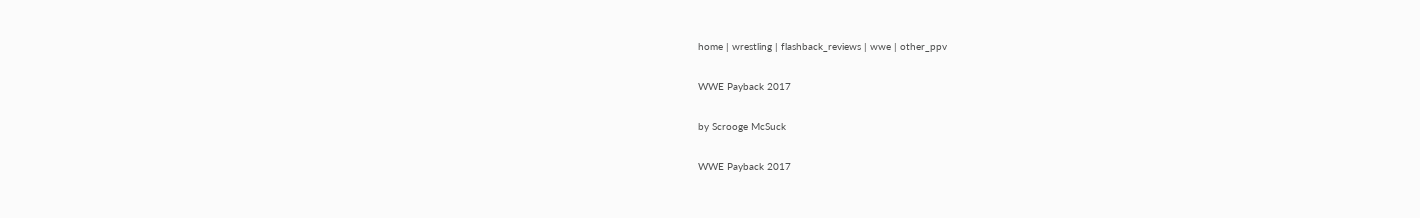home | wrestling | flashback_reviews | wwe | other_ppv

WWE Payback 2017

by Scrooge McSuck

WWE Payback 2017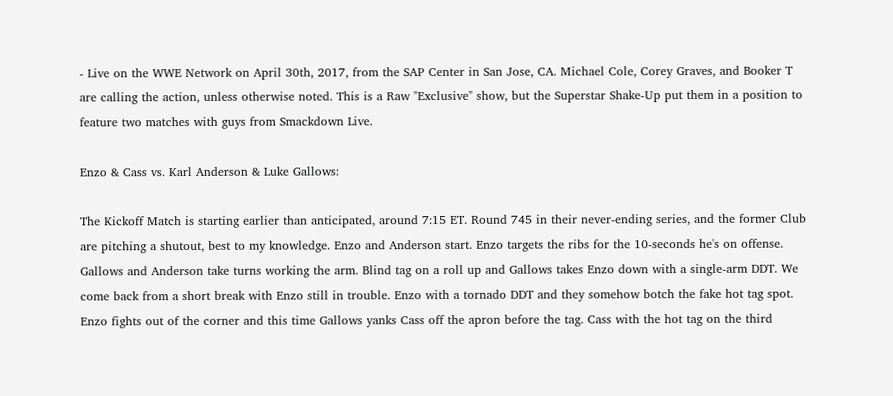- Live on the WWE Network on April 30th, 2017, from the SAP Center in San Jose, CA. Michael Cole, Corey Graves, and Booker T are calling the action, unless otherwise noted. This is a Raw "Exclusive" show, but the Superstar Shake-Up put them in a position to feature two matches with guys from Smackdown Live.

Enzo & Cass vs. Karl Anderson & Luke Gallows:

The Kickoff Match is starting earlier than anticipated, around 7:15 ET. Round 745 in their never-ending series, and the former Club are pitching a shutout, best to my knowledge. Enzo and Anderson start. Enzo targets the ribs for the 10-seconds he's on offense. Gallows and Anderson take turns working the arm. Blind tag on a roll up and Gallows takes Enzo down with a single-arm DDT. We come back from a short break with Enzo still in trouble. Enzo with a tornado DDT and they somehow botch the fake hot tag spot. Enzo fights out of the corner and this time Gallows yanks Cass off the apron before the tag. Cass with the hot tag on the third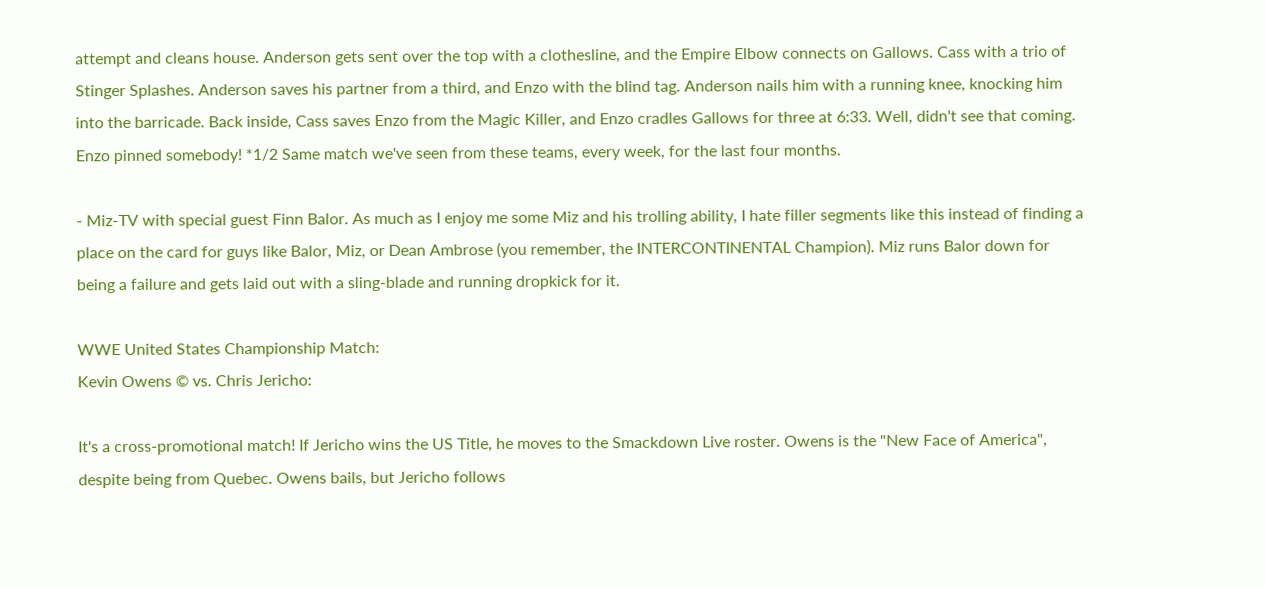attempt and cleans house. Anderson gets sent over the top with a clothesline, and the Empire Elbow connects on Gallows. Cass with a trio of Stinger Splashes. Anderson saves his partner from a third, and Enzo with the blind tag. Anderson nails him with a running knee, knocking him into the barricade. Back inside, Cass saves Enzo from the Magic Killer, and Enzo cradles Gallows for three at 6:33. Well, didn't see that coming. Enzo pinned somebody! *1/2 Same match we've seen from these teams, every week, for the last four months.

- Miz-TV with special guest Finn Balor. As much as I enjoy me some Miz and his trolling ability, I hate filler segments like this instead of finding a place on the card for guys like Balor, Miz, or Dean Ambrose (you remember, the INTERCONTINENTAL Champion). Miz runs Balor down for being a failure and gets laid out with a sling-blade and running dropkick for it.

WWE United States Championship Match:
Kevin Owens © vs. Chris Jericho:

It's a cross-promotional match! If Jericho wins the US Title, he moves to the Smackdown Live roster. Owens is the "New Face of America", despite being from Quebec. Owens bails, but Jericho follows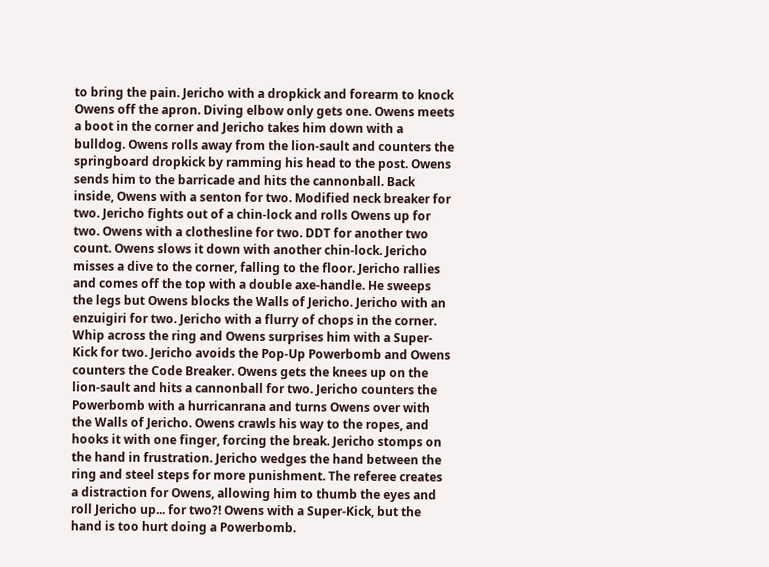to bring the pain. Jericho with a dropkick and forearm to knock Owens off the apron. Diving elbow only gets one. Owens meets a boot in the corner and Jericho takes him down with a bulldog. Owens rolls away from the lion-sault and counters the springboard dropkick by ramming his head to the post. Owens sends him to the barricade and hits the cannonball. Back inside, Owens with a senton for two. Modified neck breaker for two. Jericho fights out of a chin-lock and rolls Owens up for two. Owens with a clothesline for two. DDT for another two count. Owens slows it down with another chin-lock. Jericho misses a dive to the corner, falling to the floor. Jericho rallies and comes off the top with a double axe-handle. He sweeps the legs but Owens blocks the Walls of Jericho. Jericho with an enzuigiri for two. Jericho with a flurry of chops in the corner. Whip across the ring and Owens surprises him with a Super-Kick for two. Jericho avoids the Pop-Up Powerbomb and Owens counters the Code Breaker. Owens gets the knees up on the lion-sault and hits a cannonball for two. Jericho counters the Powerbomb with a hurricanrana and turns Owens over with the Walls of Jericho. Owens crawls his way to the ropes, and hooks it with one finger, forcing the break. Jericho stomps on the hand in frustration. Jericho wedges the hand between the ring and steel steps for more punishment. The referee creates a distraction for Owens, allowing him to thumb the eyes and roll Jericho up... for two?! Owens with a Super-Kick, but the hand is too hurt doing a Powerbomb.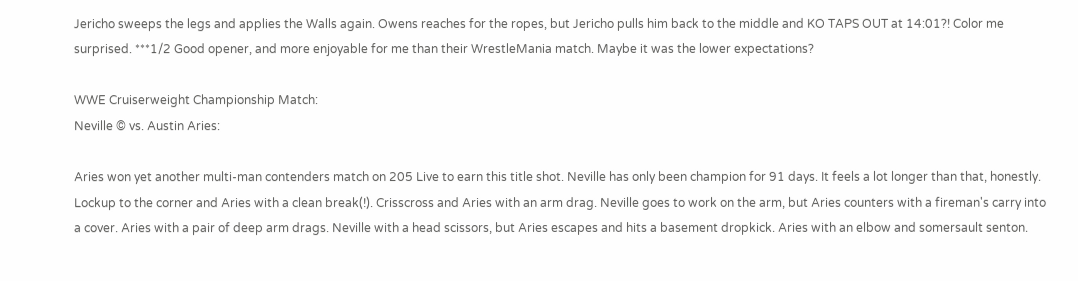Jericho sweeps the legs and applies the Walls again. Owens reaches for the ropes, but Jericho pulls him back to the middle and KO TAPS OUT at 14:01?! Color me surprised. ***1/2 Good opener, and more enjoyable for me than their WrestleMania match. Maybe it was the lower expectations?

WWE Cruiserweight Championship Match:
Neville © vs. Austin Aries:

Aries won yet another multi-man contenders match on 205 Live to earn this title shot. Neville has only been champion for 91 days. It feels a lot longer than that, honestly. Lockup to the corner and Aries with a clean break(!). Crisscross and Aries with an arm drag. Neville goes to work on the arm, but Aries counters with a fireman's carry into a cover. Aries with a pair of deep arm drags. Neville with a head scissors, but Aries escapes and hits a basement dropkick. Aries with an elbow and somersault senton.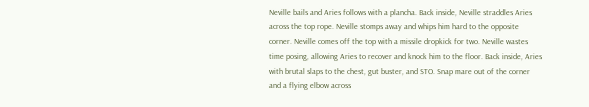Neville bails and Aries follows with a plancha. Back inside, Neville straddles Aries across the top rope. Neville stomps away and whips him hard to the opposite corner. Neville comes off the top with a missile dropkick for two. Neville wastes time posing, allowing Aries to recover and knock him to the floor. Back inside, Aries with brutal slaps to the chest, gut buster, and STO. Snap mare out of the corner and a flying elbow across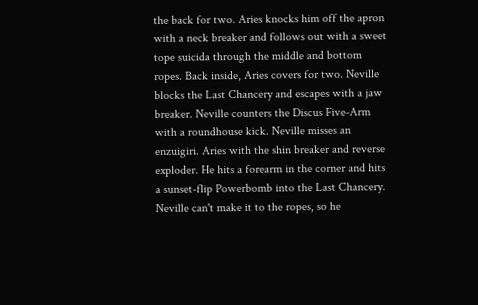the back for two. Aries knocks him off the apron with a neck breaker and follows out with a sweet tope suicida through the middle and bottom ropes. Back inside, Aries covers for two. Neville blocks the Last Chancery and escapes with a jaw breaker. Neville counters the Discus Five-Arm with a roundhouse kick. Neville misses an enzuigiri. Aries with the shin breaker and reverse exploder. He hits a forearm in the corner and hits a sunset-flip Powerbomb into the Last Chancery. Neville can't make it to the ropes, so he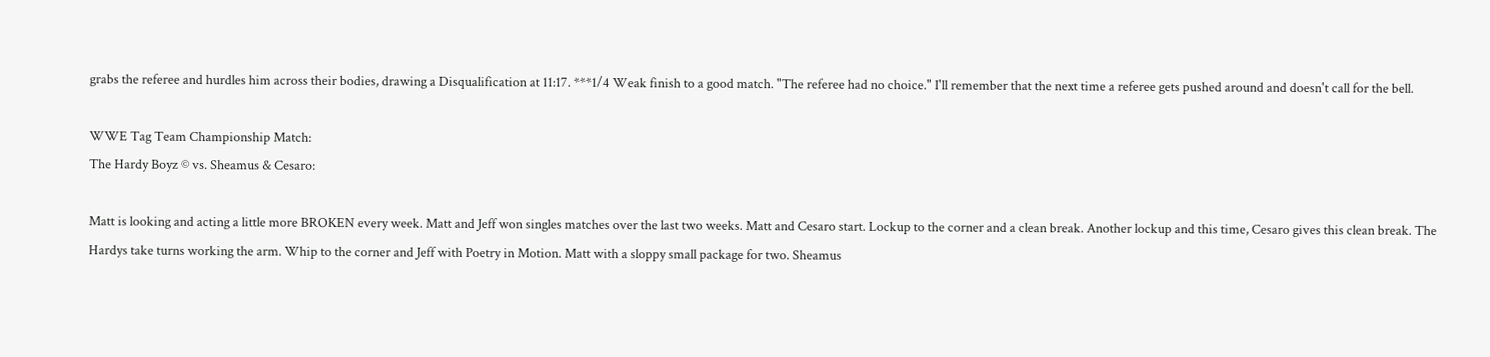grabs the referee and hurdles him across their bodies, drawing a Disqualification at 11:17. ***1/4 Weak finish to a good match. "The referee had no choice." I'll remember that the next time a referee gets pushed around and doesn't call for the bell.

WWE Tag Team Championship Match:
The Hardy Boyz © vs. Sheamus & Cesaro:

Matt is looking and acting a little more BROKEN every week. Matt and Jeff won singles matches over the last two weeks. Matt and Cesaro start. Lockup to the corner and a clean break. Another lockup and this time, Cesaro gives this clean break. The Hardys take turns working the arm. Whip to the corner and Jeff with Poetry in Motion. Matt with a sloppy small package for two. Sheamus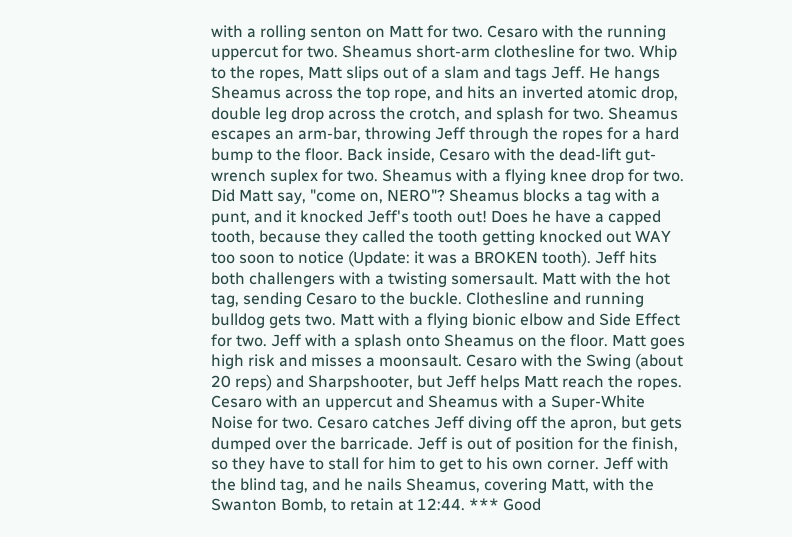with a rolling senton on Matt for two. Cesaro with the running uppercut for two. Sheamus short-arm clothesline for two. Whip to the ropes, Matt slips out of a slam and tags Jeff. He hangs Sheamus across the top rope, and hits an inverted atomic drop, double leg drop across the crotch, and splash for two. Sheamus escapes an arm-bar, throwing Jeff through the ropes for a hard bump to the floor. Back inside, Cesaro with the dead-lift gut-wrench suplex for two. Sheamus with a flying knee drop for two. Did Matt say, "come on, NERO"? Sheamus blocks a tag with a punt, and it knocked Jeff's tooth out! Does he have a capped tooth, because they called the tooth getting knocked out WAY too soon to notice (Update: it was a BROKEN tooth). Jeff hits both challengers with a twisting somersault. Matt with the hot tag, sending Cesaro to the buckle. Clothesline and running bulldog gets two. Matt with a flying bionic elbow and Side Effect for two. Jeff with a splash onto Sheamus on the floor. Matt goes high risk and misses a moonsault. Cesaro with the Swing (about 20 reps) and Sharpshooter, but Jeff helps Matt reach the ropes. Cesaro with an uppercut and Sheamus with a Super-White Noise for two. Cesaro catches Jeff diving off the apron, but gets dumped over the barricade. Jeff is out of position for the finish, so they have to stall for him to get to his own corner. Jeff with the blind tag, and he nails Sheamus, covering Matt, with the Swanton Bomb, to retain at 12:44. *** Good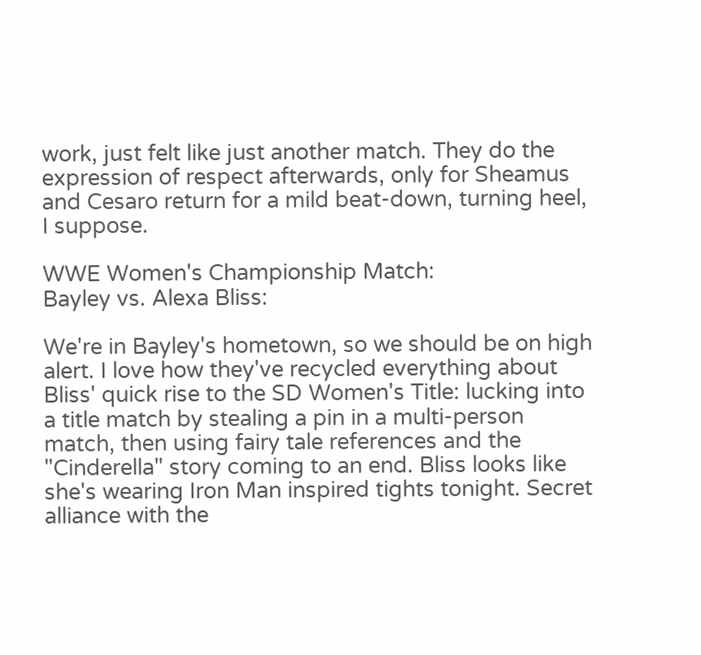work, just felt like just another match. They do the expression of respect afterwards, only for Sheamus and Cesaro return for a mild beat-down, turning heel, I suppose.

WWE Women's Championship Match:
Bayley vs. Alexa Bliss:

We're in Bayley's hometown, so we should be on high alert. I love how they've recycled everything about Bliss' quick rise to the SD Women's Title: lucking into a title match by stealing a pin in a multi-person match, then using fairy tale references and the "Cinderella" story coming to an end. Bliss looks like she's wearing Iron Man inspired tights tonight. Secret alliance with the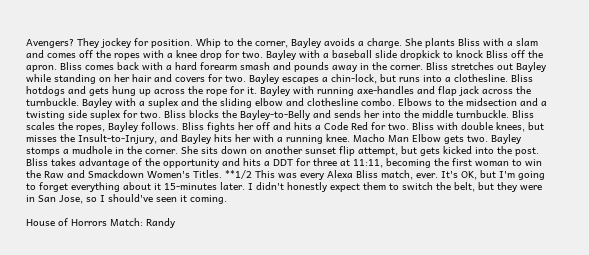Avengers? They jockey for position. Whip to the corner, Bayley avoids a charge. She plants Bliss with a slam and comes off the ropes with a knee drop for two. Bayley with a baseball slide dropkick to knock Bliss off the apron. Bliss comes back with a hard forearm smash and pounds away in the corner. Bliss stretches out Bayley while standing on her hair and covers for two. Bayley escapes a chin-lock, but runs into a clothesline. Bliss hotdogs and gets hung up across the rope for it. Bayley with running axe-handles and flap jack across the turnbuckle. Bayley with a suplex and the sliding elbow and clothesline combo. Elbows to the midsection and a twisting side suplex for two. Bliss blocks the Bayley-to-Belly and sends her into the middle turnbuckle. Bliss scales the ropes, Bayley follows. Bliss fights her off and hits a Code Red for two. Bliss with double knees, but misses the Insult-to-Injury, and Bayley hits her with a running knee. Macho Man Elbow gets two. Bayley stomps a mudhole in the corner. She sits down on another sunset flip attempt, but gets kicked into the post. Bliss takes advantage of the opportunity and hits a DDT for three at 11:11, becoming the first woman to win the Raw and Smackdown Women's Titles. **1/2 This was every Alexa Bliss match, ever. It's OK, but I'm going to forget everything about it 15-minutes later. I didn't honestly expect them to switch the belt, but they were in San Jose, so I should've seen it coming.

House of Horrors Match: Randy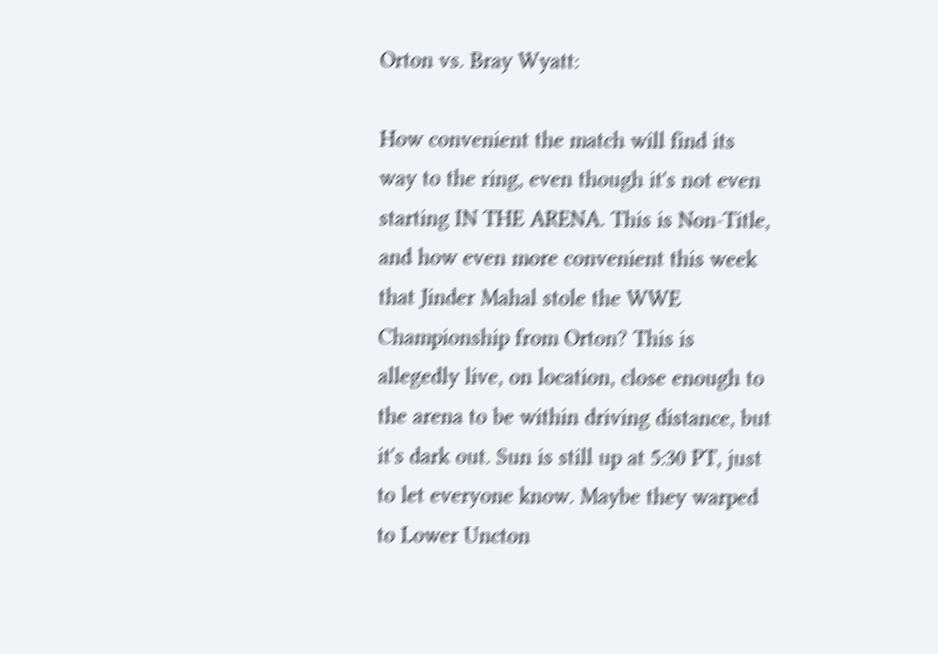Orton vs. Bray Wyatt:

How convenient the match will find its way to the ring, even though it's not even starting IN THE ARENA. This is Non-Title, and how even more convenient this week that Jinder Mahal stole the WWE Championship from Orton? This is allegedly live, on location, close enough to the arena to be within driving distance, but it's dark out. Sun is still up at 5:30 PT, just to let everyone know. Maybe they warped to Lower Uncton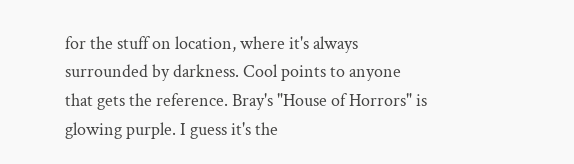for the stuff on location, where it's always surrounded by darkness. Cool points to anyone that gets the reference. Bray's "House of Horrors" is glowing purple. I guess it's the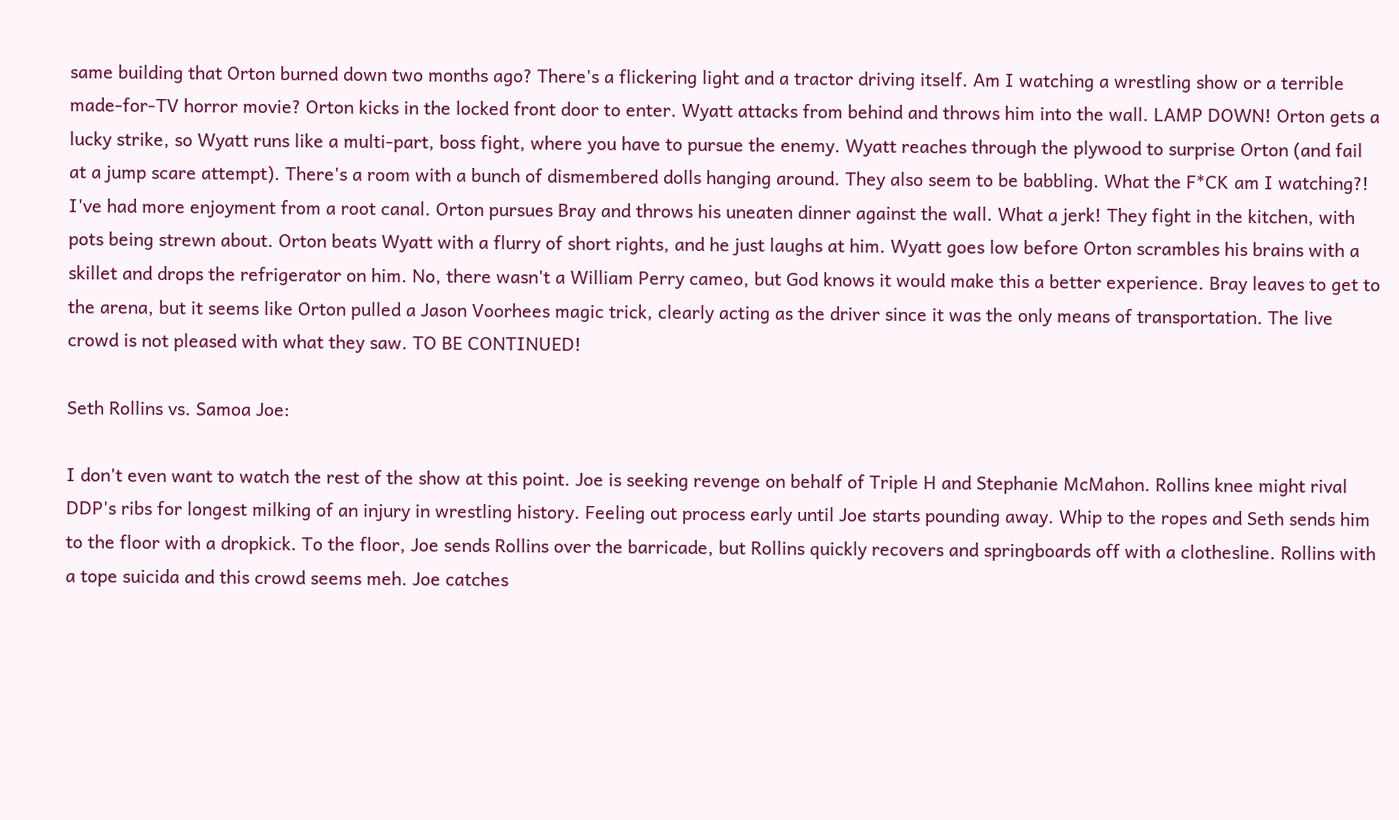same building that Orton burned down two months ago? There's a flickering light and a tractor driving itself. Am I watching a wrestling show or a terrible made-for-TV horror movie? Orton kicks in the locked front door to enter. Wyatt attacks from behind and throws him into the wall. LAMP DOWN! Orton gets a lucky strike, so Wyatt runs like a multi-part, boss fight, where you have to pursue the enemy. Wyatt reaches through the plywood to surprise Orton (and fail at a jump scare attempt). There's a room with a bunch of dismembered dolls hanging around. They also seem to be babbling. What the F*CK am I watching?! I've had more enjoyment from a root canal. Orton pursues Bray and throws his uneaten dinner against the wall. What a jerk! They fight in the kitchen, with pots being strewn about. Orton beats Wyatt with a flurry of short rights, and he just laughs at him. Wyatt goes low before Orton scrambles his brains with a skillet and drops the refrigerator on him. No, there wasn't a William Perry cameo, but God knows it would make this a better experience. Bray leaves to get to the arena, but it seems like Orton pulled a Jason Voorhees magic trick, clearly acting as the driver since it was the only means of transportation. The live crowd is not pleased with what they saw. TO BE CONTINUED!

Seth Rollins vs. Samoa Joe:

I don't even want to watch the rest of the show at this point. Joe is seeking revenge on behalf of Triple H and Stephanie McMahon. Rollins knee might rival DDP's ribs for longest milking of an injury in wrestling history. Feeling out process early until Joe starts pounding away. Whip to the ropes and Seth sends him to the floor with a dropkick. To the floor, Joe sends Rollins over the barricade, but Rollins quickly recovers and springboards off with a clothesline. Rollins with a tope suicida and this crowd seems meh. Joe catches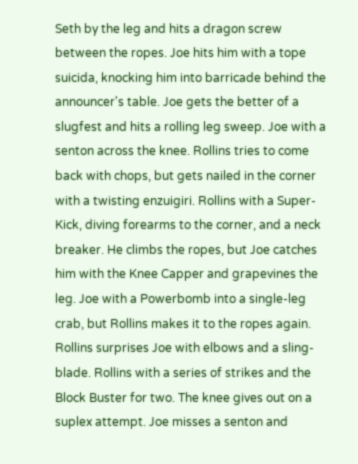Seth by the leg and hits a dragon screw between the ropes. Joe hits him with a tope suicida, knocking him into barricade behind the announcer's table. Joe gets the better of a slugfest and hits a rolling leg sweep. Joe with a senton across the knee. Rollins tries to come back with chops, but gets nailed in the corner with a twisting enzuigiri. Rollins with a Super-Kick, diving forearms to the corner, and a neck breaker. He climbs the ropes, but Joe catches him with the Knee Capper and grapevines the leg. Joe with a Powerbomb into a single-leg crab, but Rollins makes it to the ropes again. Rollins surprises Joe with elbows and a sling-blade. Rollins with a series of strikes and the Block Buster for two. The knee gives out on a suplex attempt. Joe misses a senton and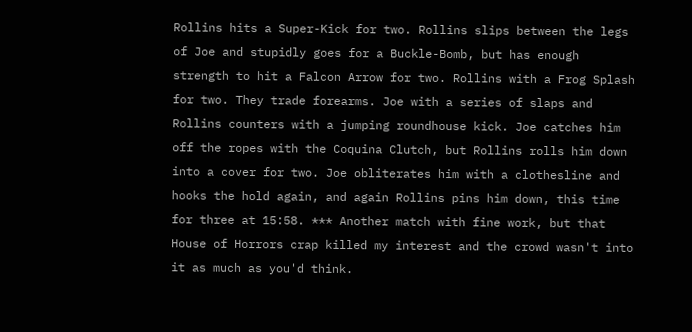Rollins hits a Super-Kick for two. Rollins slips between the legs of Joe and stupidly goes for a Buckle-Bomb, but has enough strength to hit a Falcon Arrow for two. Rollins with a Frog Splash for two. They trade forearms. Joe with a series of slaps and Rollins counters with a jumping roundhouse kick. Joe catches him off the ropes with the Coquina Clutch, but Rollins rolls him down into a cover for two. Joe obliterates him with a clothesline and hooks the hold again, and again Rollins pins him down, this time for three at 15:58. *** Another match with fine work, but that House of Horrors crap killed my interest and the crowd wasn't into it as much as you'd think.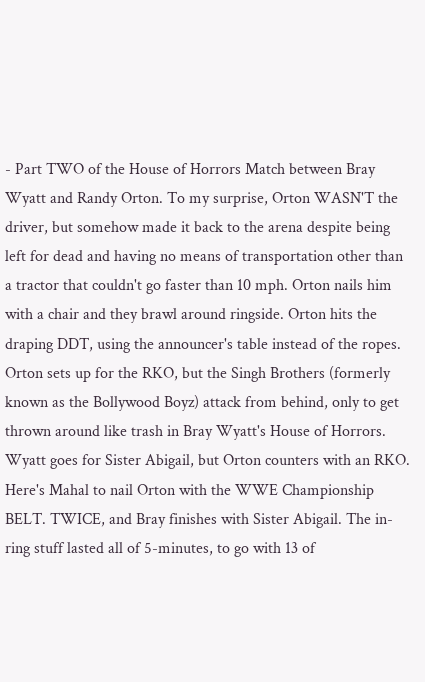- Part TWO of the House of Horrors Match between Bray Wyatt and Randy Orton. To my surprise, Orton WASN'T the driver, but somehow made it back to the arena despite being left for dead and having no means of transportation other than a tractor that couldn't go faster than 10 mph. Orton nails him with a chair and they brawl around ringside. Orton hits the draping DDT, using the announcer's table instead of the ropes. Orton sets up for the RKO, but the Singh Brothers (formerly known as the Bollywood Boyz) attack from behind, only to get thrown around like trash in Bray Wyatt's House of Horrors. Wyatt goes for Sister Abigail, but Orton counters with an RKO. Here's Mahal to nail Orton with the WWE Championship BELT. TWICE, and Bray finishes with Sister Abigail. The in-ring stuff lasted all of 5-minutes, to go with 13 of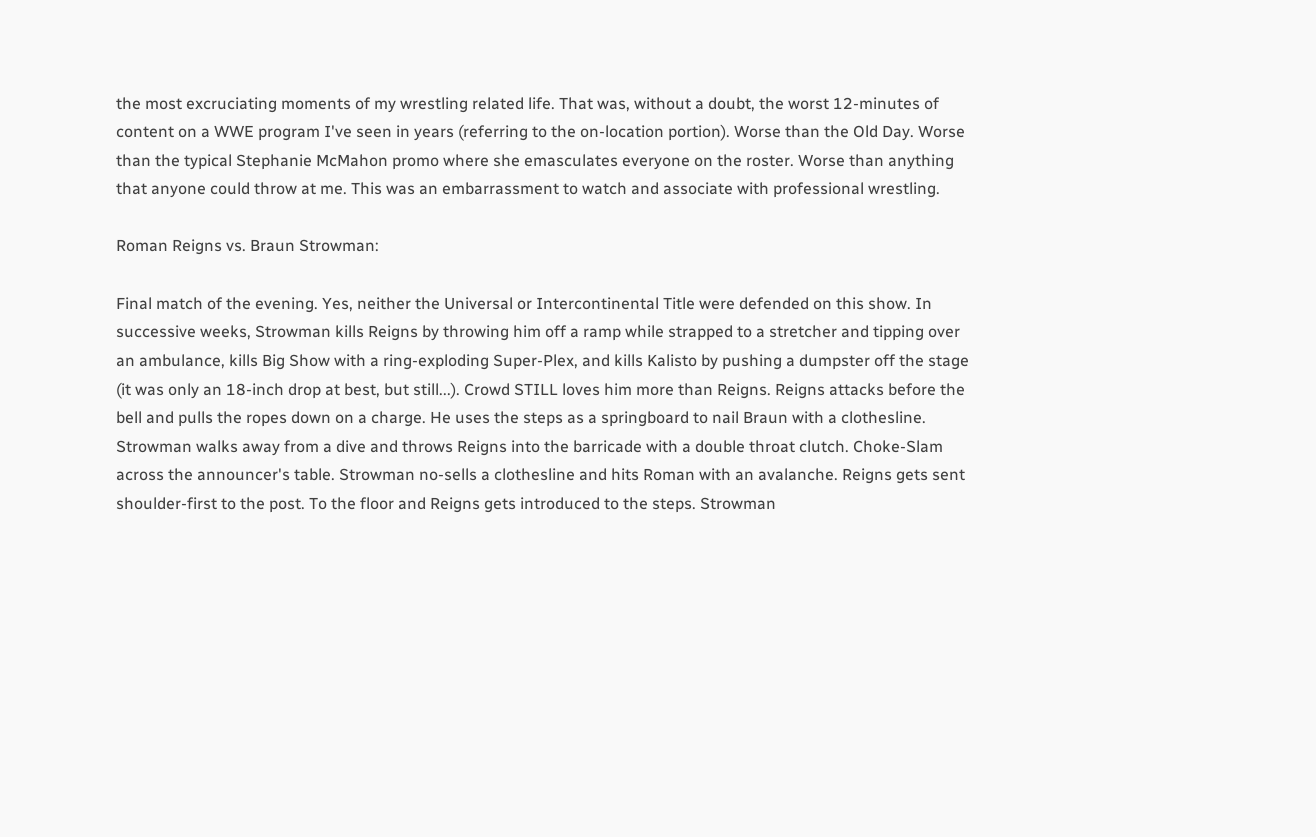the most excruciating moments of my wrestling related life. That was, without a doubt, the worst 12-minutes of content on a WWE program I've seen in years (referring to the on-location portion). Worse than the Old Day. Worse than the typical Stephanie McMahon promo where she emasculates everyone on the roster. Worse than anything that anyone could throw at me. This was an embarrassment to watch and associate with professional wrestling.

Roman Reigns vs. Braun Strowman:

Final match of the evening. Yes, neither the Universal or Intercontinental Title were defended on this show. In successive weeks, Strowman kills Reigns by throwing him off a ramp while strapped to a stretcher and tipping over an ambulance, kills Big Show with a ring-exploding Super-Plex, and kills Kalisto by pushing a dumpster off the stage (it was only an 18-inch drop at best, but still...). Crowd STILL loves him more than Reigns. Reigns attacks before the bell and pulls the ropes down on a charge. He uses the steps as a springboard to nail Braun with a clothesline. Strowman walks away from a dive and throws Reigns into the barricade with a double throat clutch. Choke-Slam across the announcer's table. Strowman no-sells a clothesline and hits Roman with an avalanche. Reigns gets sent shoulder-first to the post. To the floor and Reigns gets introduced to the steps. Strowman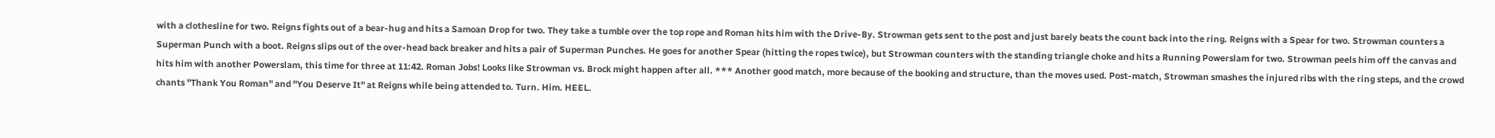with a clothesline for two. Reigns fights out of a bear-hug and hits a Samoan Drop for two. They take a tumble over the top rope and Roman hits him with the Drive-By. Strowman gets sent to the post and just barely beats the count back into the ring. Reigns with a Spear for two. Strowman counters a Superman Punch with a boot. Reigns slips out of the over-head back breaker and hits a pair of Superman Punches. He goes for another Spear (hitting the ropes twice), but Strowman counters with the standing triangle choke and hits a Running Powerslam for two. Strowman peels him off the canvas and hits him with another Powerslam, this time for three at 11:42. Roman Jobs! Looks like Strowman vs. Brock might happen after all. *** Another good match, more because of the booking and structure, than the moves used. Post-match, Strowman smashes the injured ribs with the ring steps, and the crowd chants "Thank You Roman" and "You Deserve It" at Reigns while being attended to. Turn. Him. HEEL.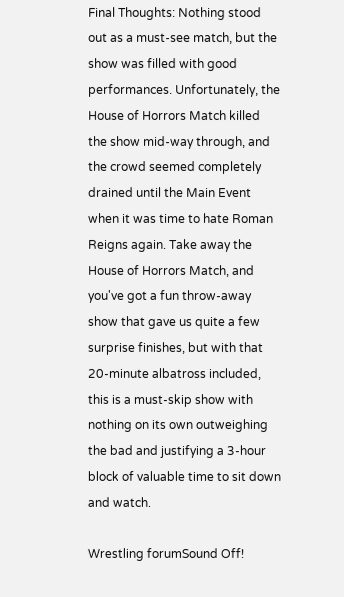Final Thoughts: Nothing stood out as a must-see match, but the show was filled with good performances. Unfortunately, the House of Horrors Match killed the show mid-way through, and the crowd seemed completely drained until the Main Event when it was time to hate Roman Reigns again. Take away the House of Horrors Match, and you've got a fun throw-away show that gave us quite a few surprise finishes, but with that 20-minute albatross included, this is a must-skip show with nothing on its own outweighing the bad and justifying a 3-hour block of valuable time to sit down and watch.

Wrestling forumSound Off!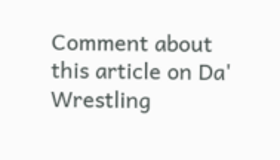Comment about this article on Da' Wrestling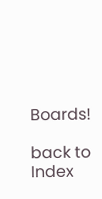Boards!

back to Index